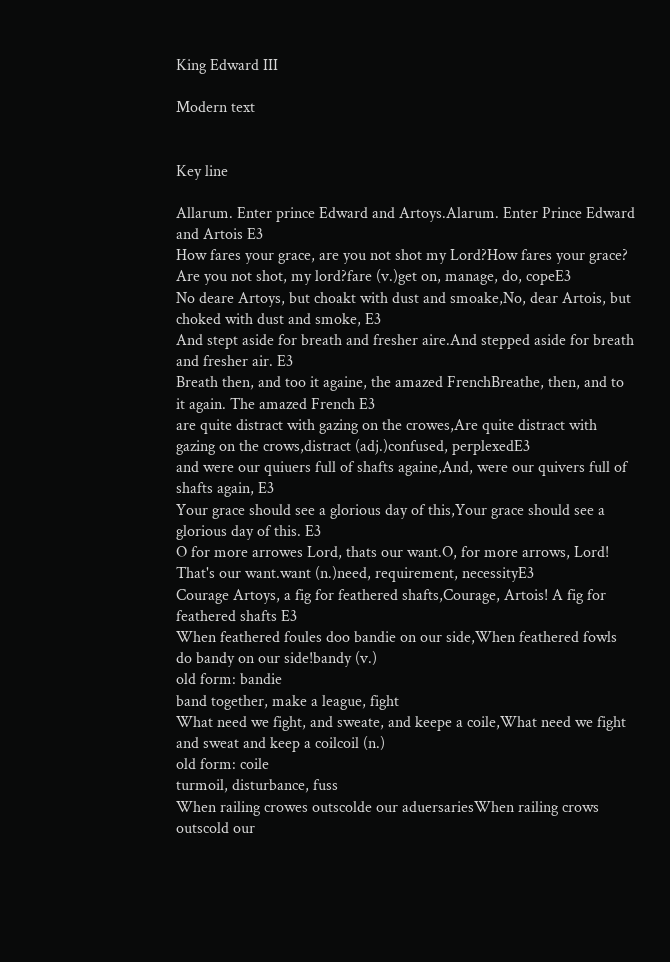King Edward III

Modern text


Key line

Allarum. Enter prince Edward and Artoys.Alarum. Enter Prince Edward and Artois E3
How fares your grace, are you not shot my Lord?How fares your grace? Are you not shot, my lord?fare (v.)get on, manage, do, copeE3
No deare Artoys, but choakt with dust and smoake,No, dear Artois, but choked with dust and smoke, E3
And stept aside for breath and fresher aire.And stepped aside for breath and fresher air. E3
Breath then, and too it againe, the amazed FrenchBreathe, then, and to it again. The amazed French E3
are quite distract with gazing on the crowes,Are quite distract with gazing on the crows,distract (adj.)confused, perplexedE3
and were our quiuers full of shafts againe,And, were our quivers full of shafts again, E3
Your grace should see a glorious day of this,Your grace should see a glorious day of this. E3
O for more arrowes Lord, thats our want.O, for more arrows, Lord! That's our want.want (n.)need, requirement, necessityE3
Courage Artoys, a fig for feathered shafts,Courage, Artois! A fig for feathered shafts E3
When feathered foules doo bandie on our side,When feathered fowls do bandy on our side!bandy (v.)
old form: bandie
band together, make a league, fight
What need we fight, and sweate, and keepe a coile,What need we fight and sweat and keep a coilcoil (n.)
old form: coile
turmoil, disturbance, fuss
When railing crowes outscolde our aduersariesWhen railing crows outscold our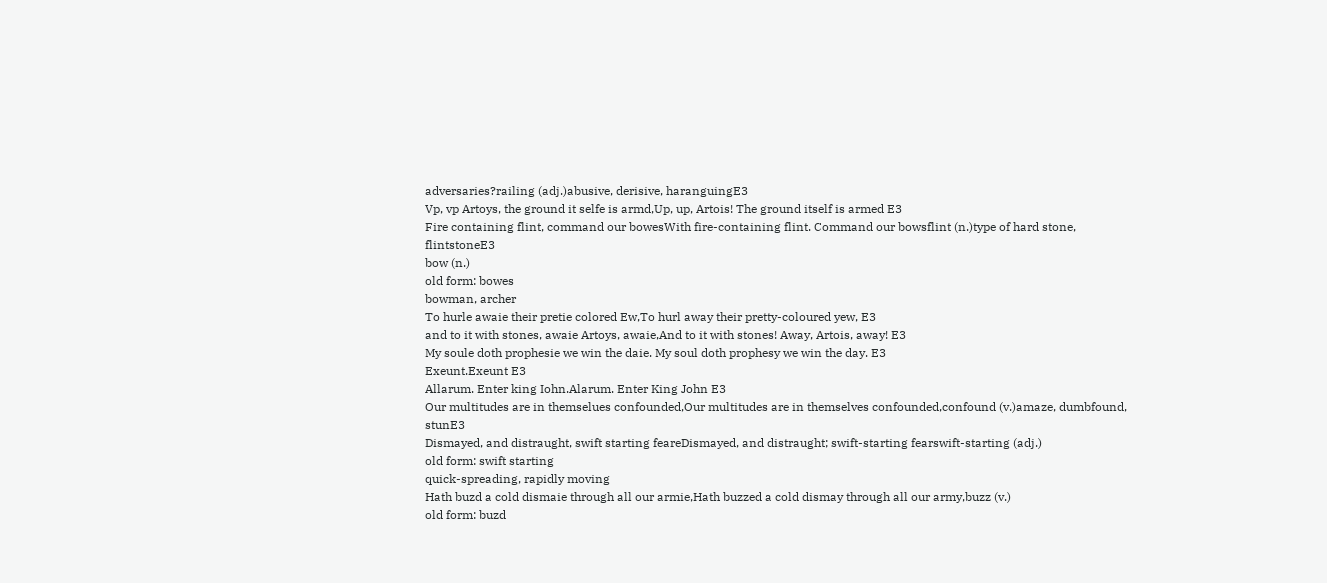adversaries?railing (adj.)abusive, derisive, haranguingE3
Vp, vp Artoys, the ground it selfe is armd,Up, up, Artois! The ground itself is armed E3
Fire containing flint, command our bowesWith fire-containing flint. Command our bowsflint (n.)type of hard stone, flintstoneE3
bow (n.)
old form: bowes
bowman, archer
To hurle awaie their pretie colored Ew,To hurl away their pretty-coloured yew, E3
and to it with stones, awaie Artoys, awaie,And to it with stones! Away, Artois, away! E3
My soule doth prophesie we win the daie. My soul doth prophesy we win the day. E3
Exeunt.Exeunt E3
Allarum. Enter king Iohn.Alarum. Enter King John E3
Our multitudes are in themselues confounded,Our multitudes are in themselves confounded,confound (v.)amaze, dumbfound, stunE3
Dismayed, and distraught, swift starting feareDismayed, and distraught; swift-starting fearswift-starting (adj.)
old form: swift starting
quick-spreading, rapidly moving
Hath buzd a cold dismaie through all our armie,Hath buzzed a cold dismay through all our army,buzz (v.)
old form: buzd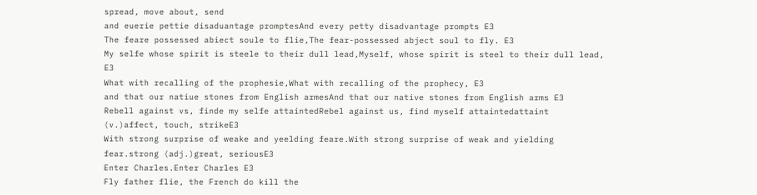spread, move about, send
and euerie pettie disaduantage promptesAnd every petty disadvantage prompts E3
The feare possessed abiect soule to flie,The fear-possessed abject soul to fly. E3
My selfe whose spirit is steele to their dull lead,Myself, whose spirit is steel to their dull lead, E3
What with recalling of the prophesie,What with recalling of the prophecy, E3
and that our natiue stones from English armesAnd that our native stones from English arms E3
Rebell against vs, finde my selfe attaintedRebel against us, find myself attaintedattaint (v.)affect, touch, strikeE3
With strong surprise of weake and yeelding feare.With strong surprise of weak and yielding fear.strong (adj.)great, seriousE3
Enter Charles.Enter Charles E3
Fly father flie, the French do kill the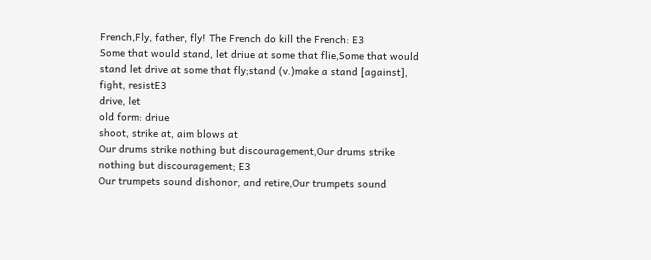French,Fly, father, fly! The French do kill the French: E3
Some that would stand, let driue at some that flie,Some that would stand let drive at some that fly;stand (v.)make a stand [against], fight, resistE3
drive, let
old form: driue
shoot, strike at, aim blows at
Our drums strike nothing but discouragement,Our drums strike nothing but discouragement; E3
Our trumpets sound dishonor, and retire,Our trumpets sound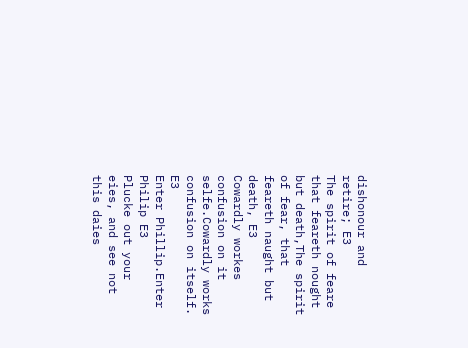dishonour and retire; E3
The spirit of feare that feareth nought but death,The spirit of fear, that feareth naught but death, E3
Cowardly workes confusion on it selfe.Cowardly works confusion on itself. E3
Enter Phillip.Enter Philip E3
Plucke out your eies, and see not this daies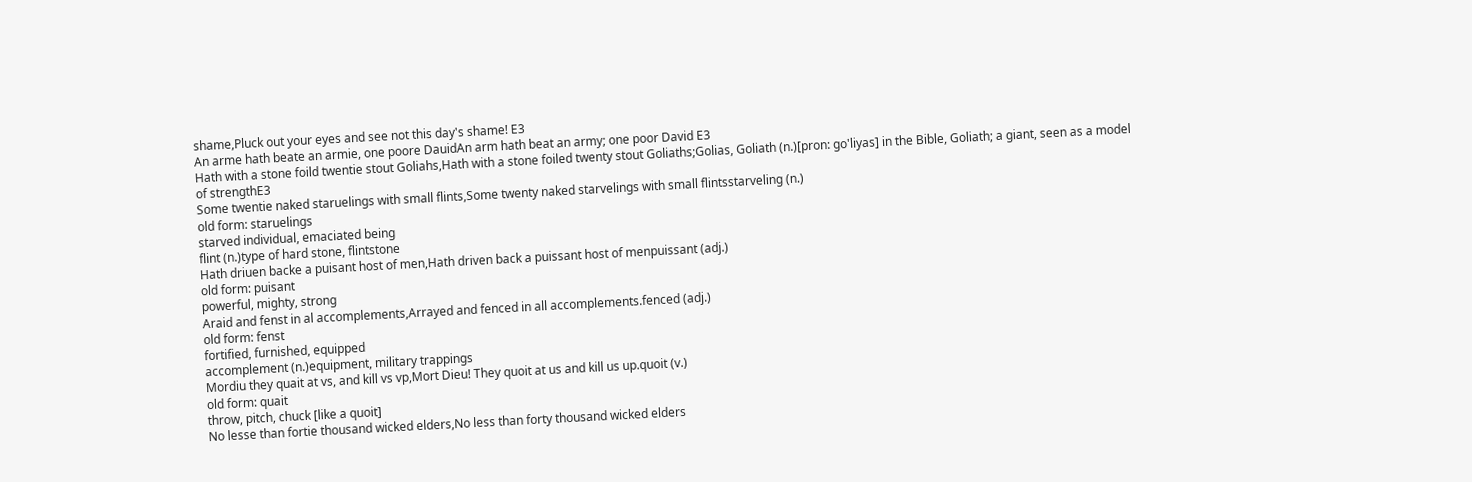shame,Pluck out your eyes and see not this day's shame! E3
An arme hath beate an armie, one poore DauidAn arm hath beat an army; one poor David E3
Hath with a stone foild twentie stout Goliahs,Hath with a stone foiled twenty stout Goliaths;Golias, Goliath (n.)[pron: go'liyas] in the Bible, Goliath; a giant, seen as a model of strengthE3
Some twentie naked staruelings with small flints,Some twenty naked starvelings with small flintsstarveling (n.)
old form: staruelings
starved individual, emaciated being
flint (n.)type of hard stone, flintstone
Hath driuen backe a puisant host of men,Hath driven back a puissant host of menpuissant (adj.)
old form: puisant
powerful, mighty, strong
Araid and fenst in al accomplements,Arrayed and fenced in all accomplements.fenced (adj.)
old form: fenst
fortified, furnished, equipped
accomplement (n.)equipment, military trappings
Mordiu they quait at vs, and kill vs vp,Mort Dieu! They quoit at us and kill us up.quoit (v.)
old form: quait
throw, pitch, chuck [like a quoit]
No lesse than fortie thousand wicked elders,No less than forty thousand wicked elders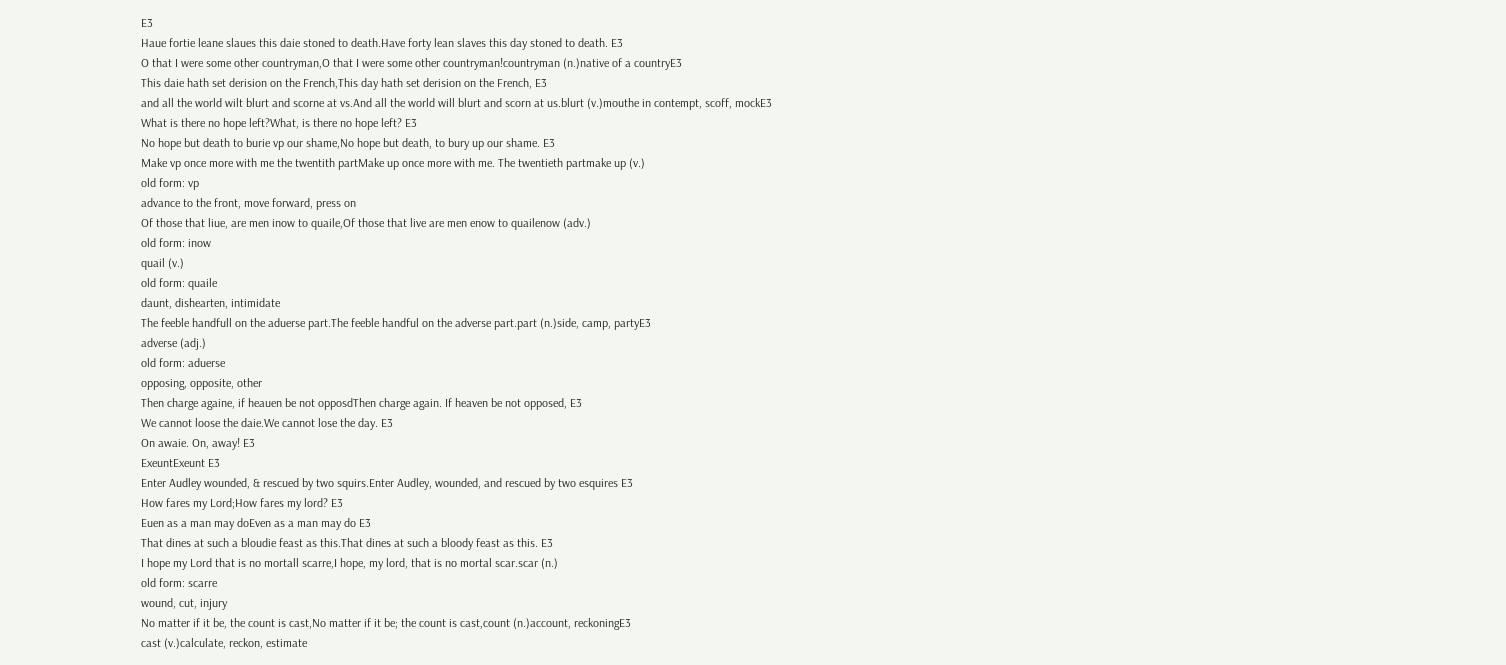E3
Haue fortie leane slaues this daie stoned to death.Have forty lean slaves this day stoned to death. E3
O that I were some other countryman,O that I were some other countryman!countryman (n.)native of a countryE3
This daie hath set derision on the French,This day hath set derision on the French, E3
and all the world wilt blurt and scorne at vs.And all the world will blurt and scorn at us.blurt (v.)mouthe in contempt, scoff, mockE3
What is there no hope left?What, is there no hope left? E3
No hope but death to burie vp our shame,No hope but death, to bury up our shame. E3
Make vp once more with me the twentith partMake up once more with me. The twentieth partmake up (v.)
old form: vp
advance to the front, move forward, press on
Of those that liue, are men inow to quaile,Of those that live are men enow to quailenow (adv.)
old form: inow
quail (v.)
old form: quaile
daunt, dishearten, intimidate
The feeble handfull on the aduerse part.The feeble handful on the adverse part.part (n.)side, camp, partyE3
adverse (adj.)
old form: aduerse
opposing, opposite, other
Then charge againe, if heauen be not opposdThen charge again. If heaven be not opposed, E3
We cannot loose the daie.We cannot lose the day. E3
On awaie. On, away! E3
ExeuntExeunt E3
Enter Audley wounded, & rescued by two squirs.Enter Audley, wounded, and rescued by two esquires E3
How fares my Lord;How fares my lord? E3
Euen as a man may doEven as a man may do E3
That dines at such a bloudie feast as this.That dines at such a bloody feast as this. E3
I hope my Lord that is no mortall scarre,I hope, my lord, that is no mortal scar.scar (n.)
old form: scarre
wound, cut, injury
No matter if it be, the count is cast,No matter if it be; the count is cast,count (n.)account, reckoningE3
cast (v.)calculate, reckon, estimate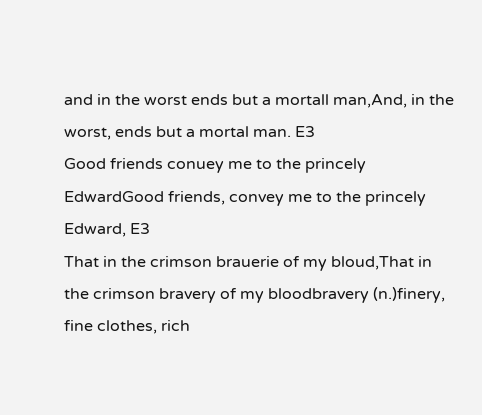and in the worst ends but a mortall man,And, in the worst, ends but a mortal man. E3
Good friends conuey me to the princely EdwardGood friends, convey me to the princely Edward, E3
That in the crimson brauerie of my bloud,That in the crimson bravery of my bloodbravery (n.)finery, fine clothes, rich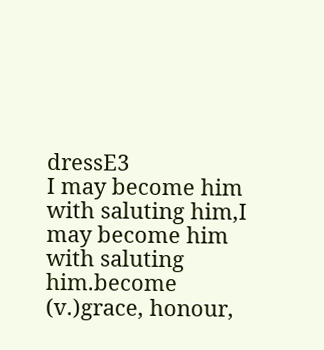dressE3
I may become him with saluting him,I may become him with saluting him.become (v.)grace, honour,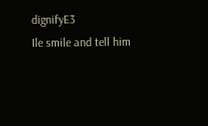dignifyE3
Ile smile and tell him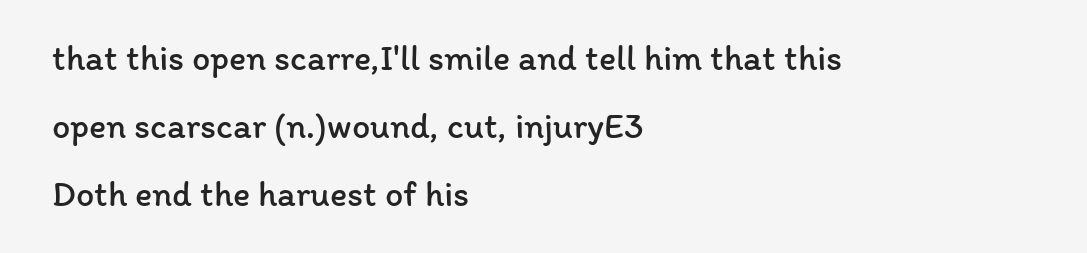that this open scarre,I'll smile and tell him that this open scarscar (n.)wound, cut, injuryE3
Doth end the haruest of his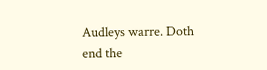Audleys warre. Doth end the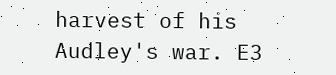harvest of his Audley's war. E3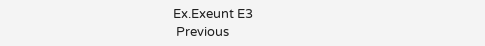Ex.Exeunt E3
 Previous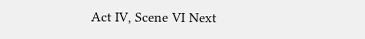Act IV, Scene VI Next